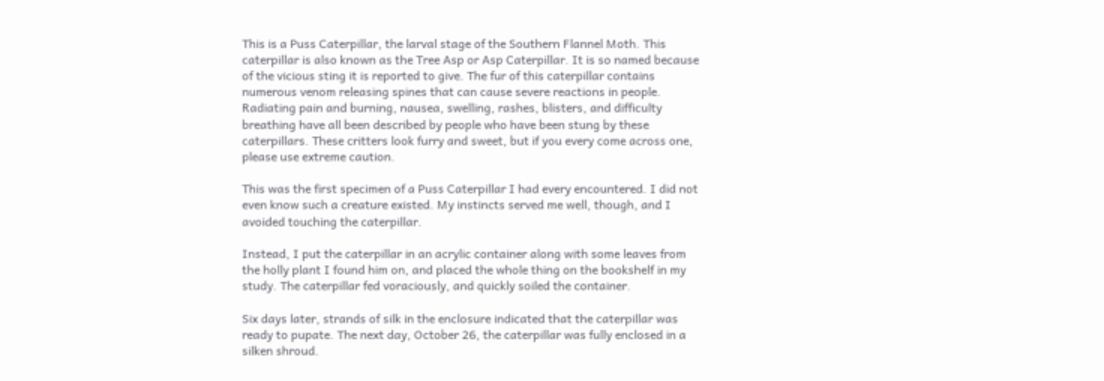This is a Puss Caterpillar, the larval stage of the Southern Flannel Moth. This caterpillar is also known as the Tree Asp or Asp Caterpillar. It is so named because of the vicious sting it is reported to give. The fur of this caterpillar contains numerous venom releasing spines that can cause severe reactions in people. Radiating pain and burning, nausea, swelling, rashes, blisters, and difficulty breathing have all been described by people who have been stung by these caterpillars. These critters look furry and sweet, but if you every come across one, please use extreme caution.

This was the first specimen of a Puss Caterpillar I had every encountered. I did not even know such a creature existed. My instincts served me well, though, and I avoided touching the caterpillar.

Instead, I put the caterpillar in an acrylic container along with some leaves from the holly plant I found him on, and placed the whole thing on the bookshelf in my study. The caterpillar fed voraciously, and quickly soiled the container.

Six days later, strands of silk in the enclosure indicated that the caterpillar was ready to pupate. The next day, October 26, the caterpillar was fully enclosed in a silken shroud.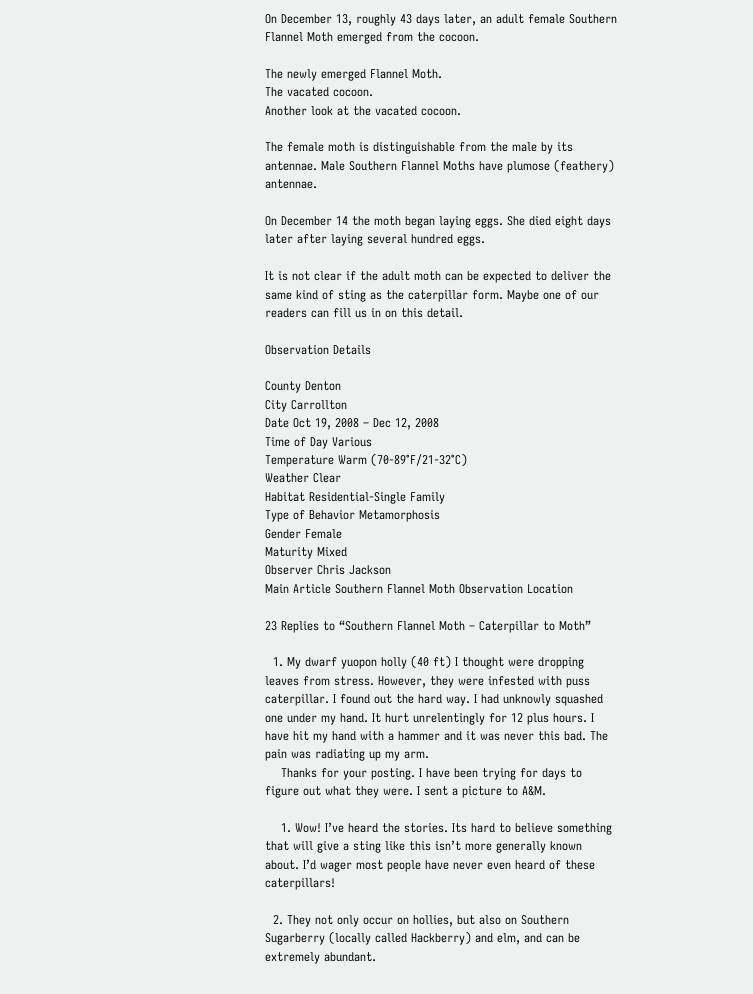On December 13, roughly 43 days later, an adult female Southern Flannel Moth emerged from the cocoon.

The newly emerged Flannel Moth.
The vacated cocoon.
Another look at the vacated cocoon.

The female moth is distinguishable from the male by its antennae. Male Southern Flannel Moths have plumose (feathery) antennae.

On December 14 the moth began laying eggs. She died eight days later after laying several hundred eggs.

It is not clear if the adult moth can be expected to deliver the same kind of sting as the caterpillar form. Maybe one of our readers can fill us in on this detail.

Observation Details

County Denton
City Carrollton
Date Oct 19, 2008 – Dec 12, 2008
Time of Day Various
Temperature Warm (70-89°F/21-32°C)
Weather Clear
Habitat Residential-Single Family
Type of Behavior Metamorphosis
Gender Female
Maturity Mixed
Observer Chris Jackson
Main Article Southern Flannel Moth Observation Location

23 Replies to “Southern Flannel Moth – Caterpillar to Moth”

  1. My dwarf yuopon holly (40 ft) I thought were dropping leaves from stress. However, they were infested with puss caterpillar. I found out the hard way. I had unknowly squashed one under my hand. It hurt unrelentingly for 12 plus hours. I have hit my hand with a hammer and it was never this bad. The pain was radiating up my arm.
    Thanks for your posting. I have been trying for days to figure out what they were. I sent a picture to A&M.

    1. Wow! I’ve heard the stories. Its hard to believe something that will give a sting like this isn’t more generally known about. I’d wager most people have never even heard of these caterpillars!

  2. They not only occur on hollies, but also on Southern Sugarberry (locally called Hackberry) and elm, and can be extremely abundant.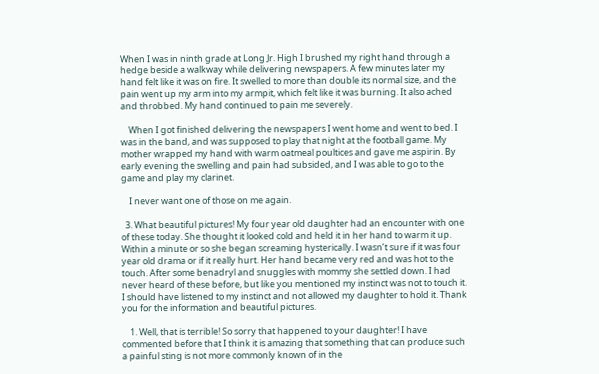When I was in ninth grade at Long Jr. High I brushed my right hand through a hedge beside a walkway while delivering newspapers. A few minutes later my hand felt like it was on fire. It swelled to more than double its normal size, and the pain went up my arm into my armpit, which felt like it was burning. It also ached and throbbed. My hand continued to pain me severely.

    When I got finished delivering the newspapers I went home and went to bed. I was in the band, and was supposed to play that night at the football game. My mother wrapped my hand with warm oatmeal poultices and gave me aspirin. By early evening the swelling and pain had subsided, and I was able to go to the game and play my clarinet.

    I never want one of those on me again.

  3. What beautiful pictures! My four year old daughter had an encounter with one of these today. She thought it looked cold and held it in her hand to warm it up. Within a minute or so she began screaming hysterically. I wasn’t sure if it was four year old drama or if it really hurt. Her hand became very red and was hot to the touch. After some benadryl and snuggles with mommy she settled down. I had never heard of these before, but like you mentioned my instinct was not to touch it. I should have listened to my instinct and not allowed my daughter to hold it. Thank you for the information and beautiful pictures.

    1. Well, that is terrible! So sorry that happened to your daughter! I have commented before that I think it is amazing that something that can produce such a painful sting is not more commonly known of in the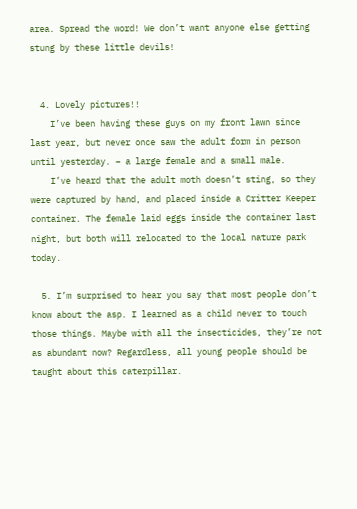area. Spread the word! We don’t want anyone else getting stung by these little devils!


  4. Lovely pictures!!
    I’ve been having these guys on my front lawn since last year, but never once saw the adult form in person until yesterday. – a large female and a small male.
    I’ve heard that the adult moth doesn’t sting, so they were captured by hand, and placed inside a Critter Keeper container. The female laid eggs inside the container last night, but both will relocated to the local nature park today.

  5. I’m surprised to hear you say that most people don’t know about the asp. I learned as a child never to touch those things. Maybe with all the insecticides, they’re not as abundant now? Regardless, all young people should be taught about this caterpillar.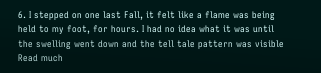6. I stepped on one last Fall, it felt like a flame was being held to my foot, for hours. I had no idea what it was until the swelling went down and the tell tale pattern was visible Read much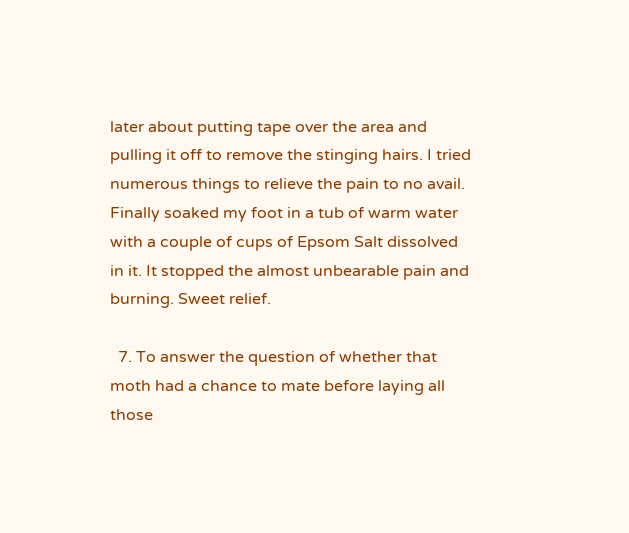later about putting tape over the area and pulling it off to remove the stinging hairs. I tried numerous things to relieve the pain to no avail. Finally soaked my foot in a tub of warm water with a couple of cups of Epsom Salt dissolved in it. It stopped the almost unbearable pain and burning. Sweet relief.

  7. To answer the question of whether that moth had a chance to mate before laying all those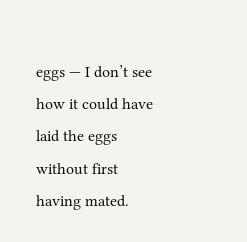eggs — I don’t see how it could have laid the eggs without first having mated.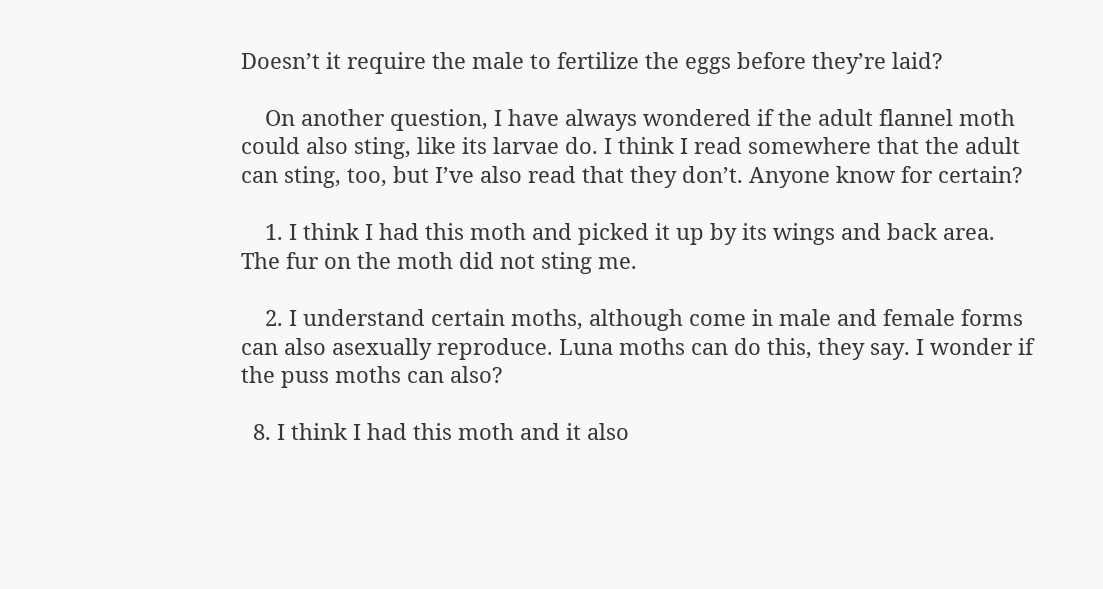Doesn’t it require the male to fertilize the eggs before they’re laid?

    On another question, I have always wondered if the adult flannel moth could also sting, like its larvae do. I think I read somewhere that the adult can sting, too, but I’ve also read that they don’t. Anyone know for certain?

    1. I think I had this moth and picked it up by its wings and back area. The fur on the moth did not sting me.

    2. I understand certain moths, although come in male and female forms can also asexually reproduce. Luna moths can do this, they say. I wonder if the puss moths can also?

  8. I think I had this moth and it also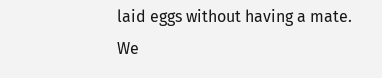laid eggs without having a mate. We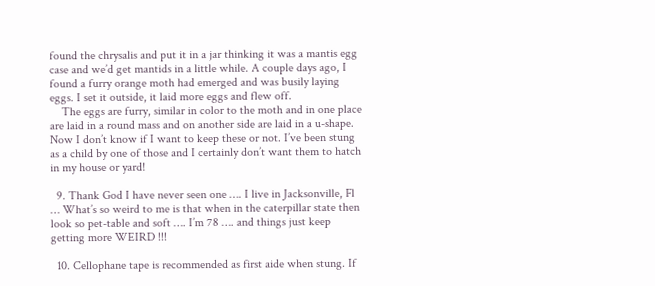found the chrysalis and put it in a jar thinking it was a mantis egg case and we’d get mantids in a little while. A couple days ago, I found a furry orange moth had emerged and was busily laying eggs. I set it outside, it laid more eggs and flew off.
    The eggs are furry, similar in color to the moth and in one place are laid in a round mass and on another side are laid in a u-shape. Now I don’t know if I want to keep these or not. I’ve been stung as a child by one of those and I certainly don’t want them to hatch in my house or yard!

  9. Thank God I have never seen one …. I live in Jacksonville, Fl … What’s so weird to me is that when in the caterpillar state then look so pet-table and soft …. I’m 78 …. and things just keep getting more WEIRD !!!

  10. Cellophane tape is recommended as first aide when stung. If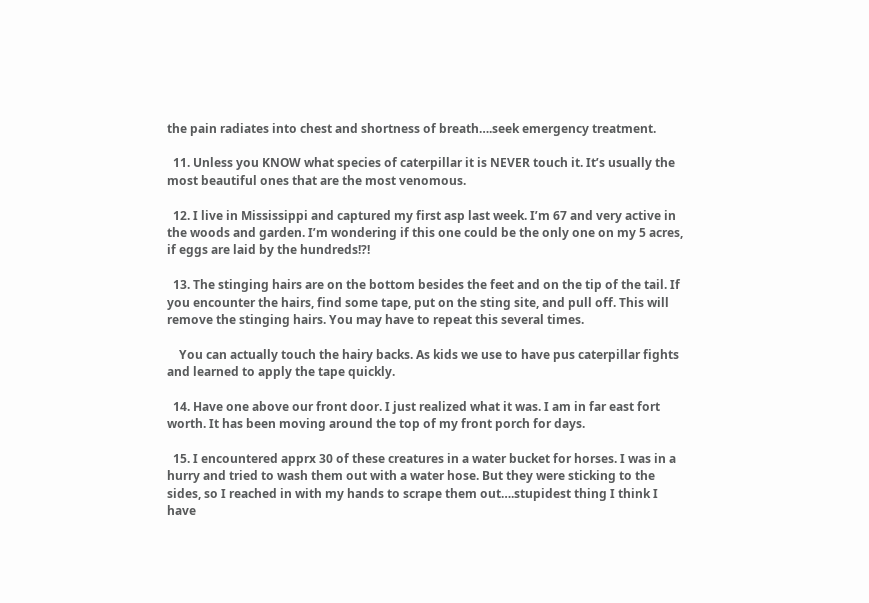the pain radiates into chest and shortness of breath….seek emergency treatment.

  11. Unless you KNOW what species of caterpillar it is NEVER touch it. It’s usually the most beautiful ones that are the most venomous.

  12. I live in Mississippi and captured my first asp last week. I’m 67 and very active in the woods and garden. I’m wondering if this one could be the only one on my 5 acres, if eggs are laid by the hundreds!?!

  13. The stinging hairs are on the bottom besides the feet and on the tip of the tail. If you encounter the hairs, find some tape, put on the sting site, and pull off. This will remove the stinging hairs. You may have to repeat this several times.

    You can actually touch the hairy backs. As kids we use to have pus caterpillar fights and learned to apply the tape quickly.

  14. Have one above our front door. I just realized what it was. I am in far east fort worth. It has been moving around the top of my front porch for days.

  15. I encountered apprx 30 of these creatures in a water bucket for horses. I was in a hurry and tried to wash them out with a water hose. But they were sticking to the sides, so I reached in with my hands to scrape them out….stupidest thing I think I have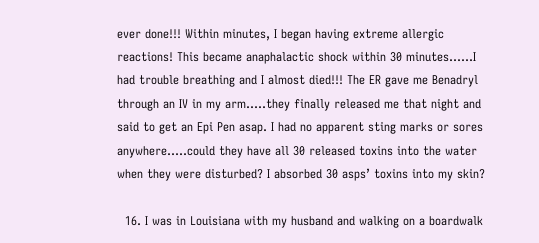ever done!!! Within minutes, I began having extreme allergic reactions! This became anaphalactic shock within 30 minutes……I had trouble breathing and I almost died!!! The ER gave me Benadryl through an IV in my arm…..they finally released me that night and said to get an Epi Pen asap. I had no apparent sting marks or sores anywhere…..could they have all 30 released toxins into the water when they were disturbed? I absorbed 30 asps’ toxins into my skin?

  16. I was in Louisiana with my husband and walking on a boardwalk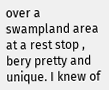over a swampland area at a rest stop , bery pretty and unique. I knew of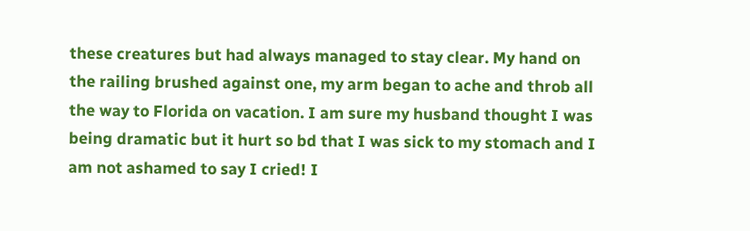these creatures but had always managed to stay clear. My hand on the railing brushed against one, my arm began to ache and throb all the way to Florida on vacation. I am sure my husband thought I was being dramatic but it hurt so bd that I was sick to my stomach and I am not ashamed to say I cried! I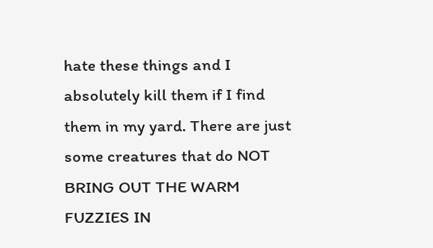hate these things and I absolutely kill them if I find them in my yard. There are just some creatures that do NOT BRING OUT THE WARM FUZZIES IN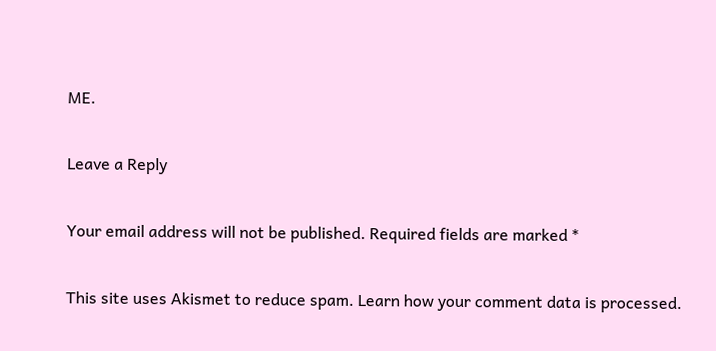ME.

Leave a Reply

Your email address will not be published. Required fields are marked *

This site uses Akismet to reduce spam. Learn how your comment data is processed.